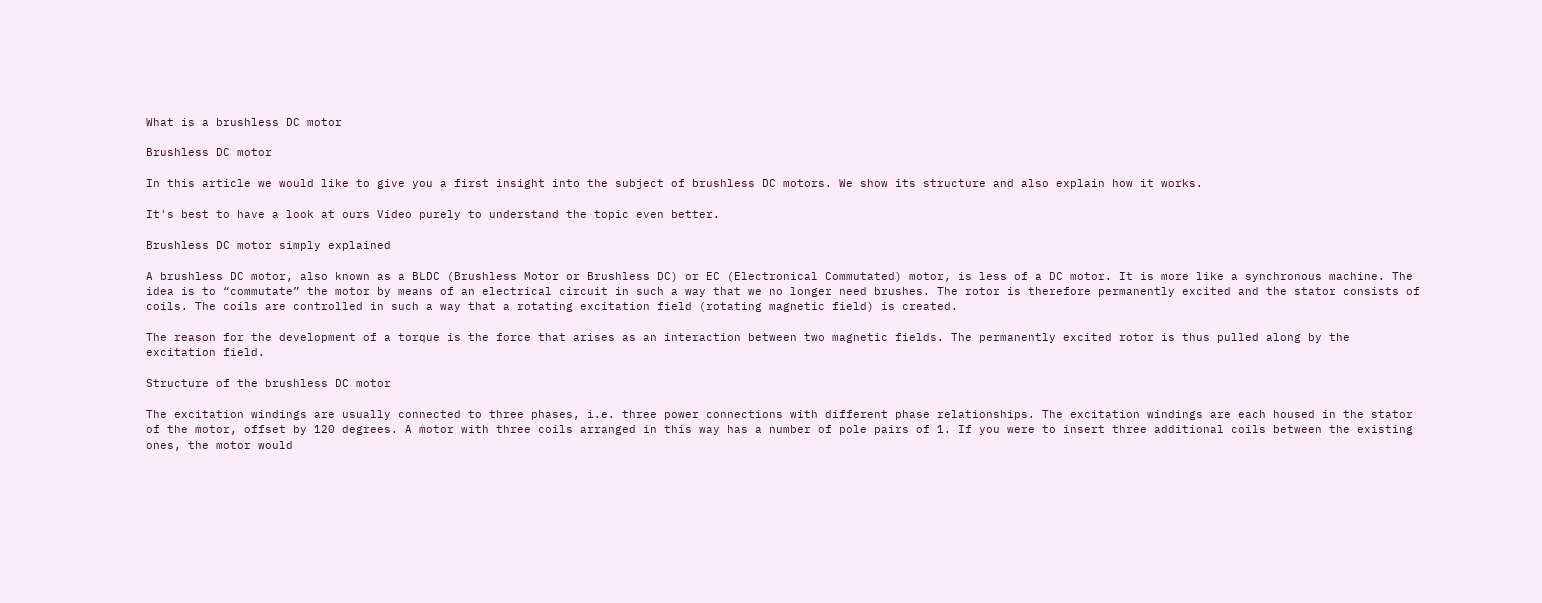What is a brushless DC motor

Brushless DC motor

In this article we would like to give you a first insight into the subject of brushless DC motors. We show its structure and also explain how it works.

It's best to have a look at ours Video purely to understand the topic even better.

Brushless DC motor simply explained

A brushless DC motor, also known as a BLDC (Brushless Motor or Brushless DC) or EC (Electronical Commutated) motor, is less of a DC motor. It is more like a synchronous machine. The idea is to “commutate” the motor by means of an electrical circuit in such a way that we no longer need brushes. The rotor is therefore permanently excited and the stator consists of coils. The coils are controlled in such a way that a rotating excitation field (rotating magnetic field) is created.

The reason for the development of a torque is the force that arises as an interaction between two magnetic fields. The permanently excited rotor is thus pulled along by the excitation field.

Structure of the brushless DC motor

The excitation windings are usually connected to three phases, i.e. three power connections with different phase relationships. The excitation windings are each housed in the stator of the motor, offset by 120 degrees. A motor with three coils arranged in this way has a number of pole pairs of 1. If you were to insert three additional coils between the existing ones, the motor would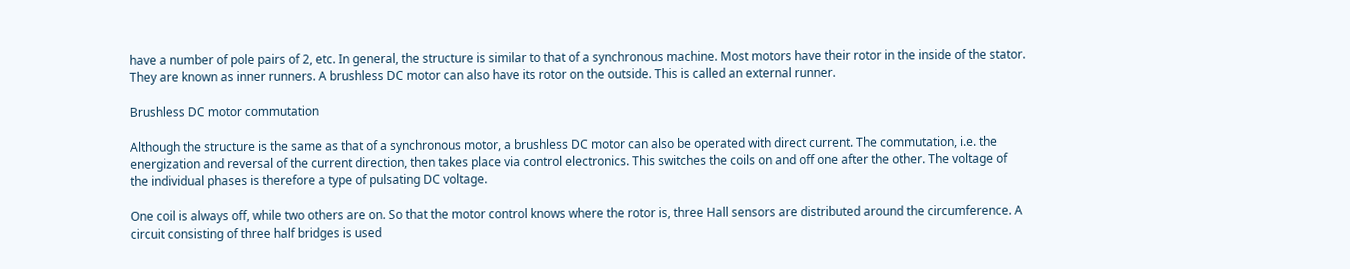have a number of pole pairs of 2, etc. In general, the structure is similar to that of a synchronous machine. Most motors have their rotor in the inside of the stator. They are known as inner runners. A brushless DC motor can also have its rotor on the outside. This is called an external runner.

Brushless DC motor commutation

Although the structure is the same as that of a synchronous motor, a brushless DC motor can also be operated with direct current. The commutation, i.e. the energization and reversal of the current direction, then takes place via control electronics. This switches the coils on and off one after the other. The voltage of the individual phases is therefore a type of pulsating DC voltage.

One coil is always off, while two others are on. So that the motor control knows where the rotor is, three Hall sensors are distributed around the circumference. A circuit consisting of three half bridges is used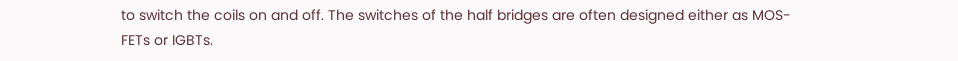to switch the coils on and off. The switches of the half bridges are often designed either as MOS-FETs or IGBTs.